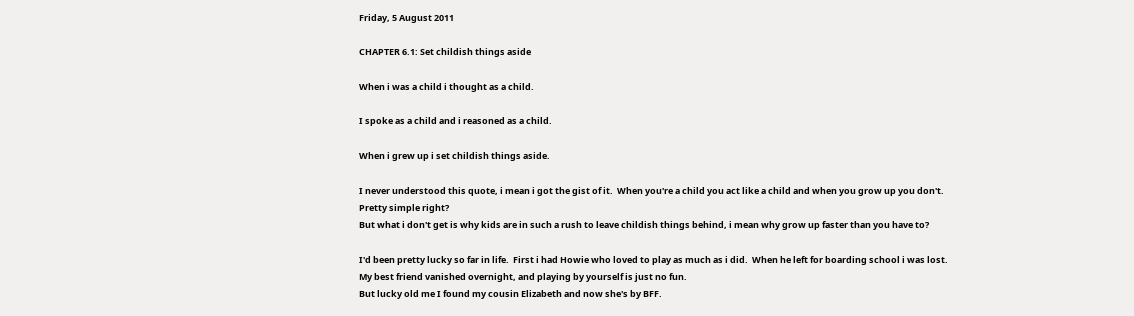Friday, 5 August 2011

CHAPTER 6.1: Set childish things aside

When i was a child i thought as a child.

I spoke as a child and i reasoned as a child.

When i grew up i set childish things aside.

I never understood this quote, i mean i got the gist of it.  When you're a child you act like a child and when you grow up you don't.  Pretty simple right?
But what i don't get is why kids are in such a rush to leave childish things behind, i mean why grow up faster than you have to?

I'd been pretty lucky so far in life.  First i had Howie who loved to play as much as i did.  When he left for boarding school i was lost.  My best friend vanished overnight, and playing by yourself is just no fun.
But lucky old me I found my cousin Elizabeth and now she's by BFF.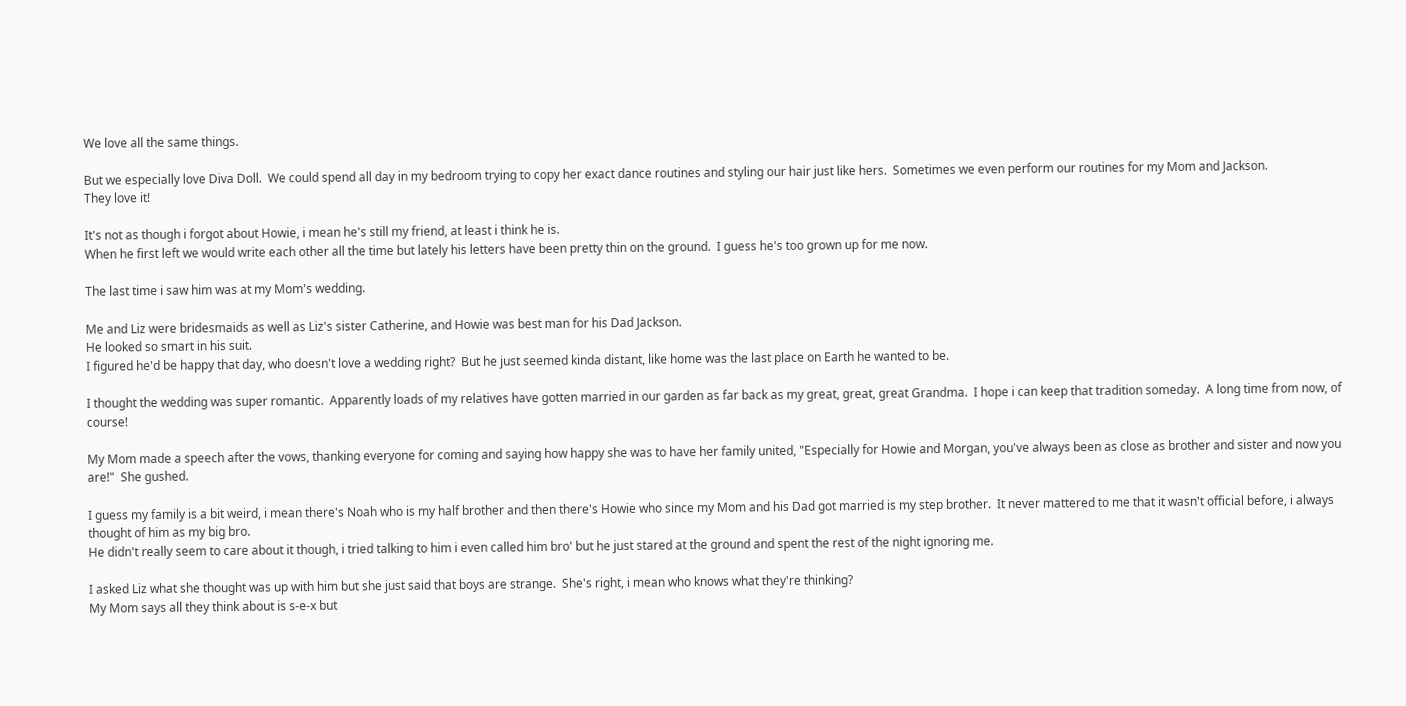We love all the same things.

But we especially love Diva Doll.  We could spend all day in my bedroom trying to copy her exact dance routines and styling our hair just like hers.  Sometimes we even perform our routines for my Mom and Jackson.
They love it!

It's not as though i forgot about Howie, i mean he's still my friend, at least i think he is.
When he first left we would write each other all the time but lately his letters have been pretty thin on the ground.  I guess he's too grown up for me now.

The last time i saw him was at my Mom's wedding.

Me and Liz were bridesmaids as well as Liz's sister Catherine, and Howie was best man for his Dad Jackson.
He looked so smart in his suit.
I figured he'd be happy that day, who doesn't love a wedding right?  But he just seemed kinda distant, like home was the last place on Earth he wanted to be.

I thought the wedding was super romantic.  Apparently loads of my relatives have gotten married in our garden as far back as my great, great, great Grandma.  I hope i can keep that tradition someday.  A long time from now, of course!

My Mom made a speech after the vows, thanking everyone for coming and saying how happy she was to have her family united, "Especially for Howie and Morgan, you've always been as close as brother and sister and now you are!"  She gushed.

I guess my family is a bit weird, i mean there's Noah who is my half brother and then there's Howie who since my Mom and his Dad got married is my step brother.  It never mattered to me that it wasn't official before, i always thought of him as my big bro.
He didn't really seem to care about it though, i tried talking to him i even called him bro' but he just stared at the ground and spent the rest of the night ignoring me.

I asked Liz what she thought was up with him but she just said that boys are strange.  She's right, i mean who knows what they're thinking?
My Mom says all they think about is s-e-x but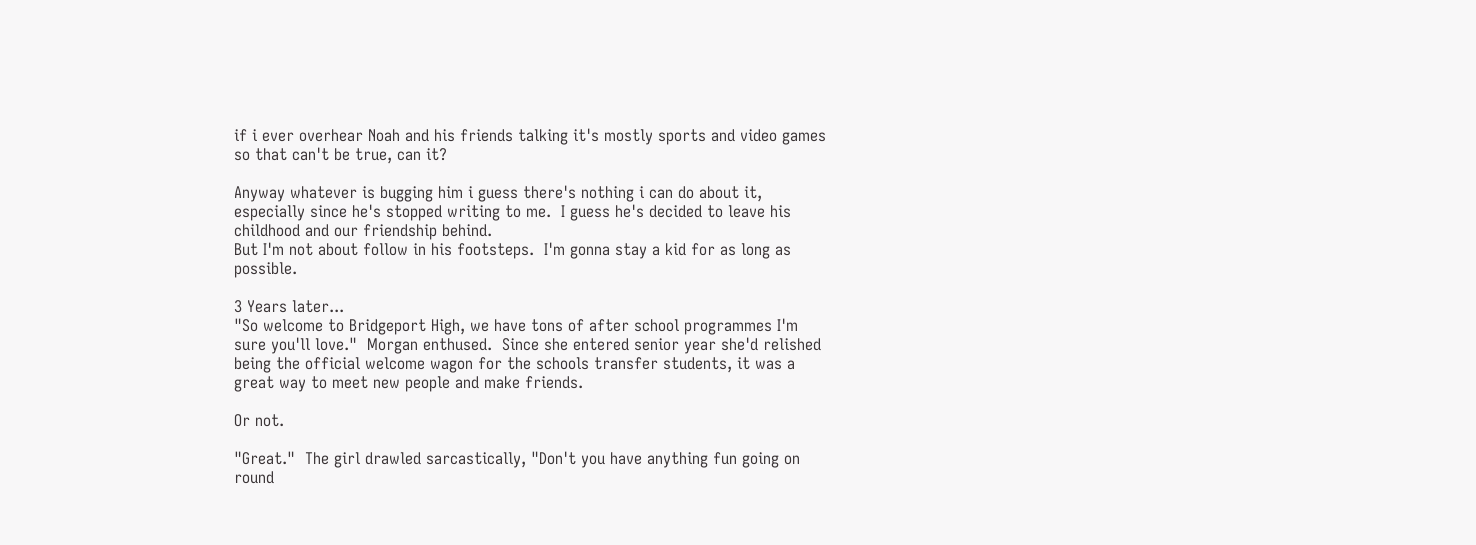if i ever overhear Noah and his friends talking it's mostly sports and video games so that can't be true, can it?

Anyway whatever is bugging him i guess there's nothing i can do about it, especially since he's stopped writing to me.  I guess he's decided to leave his childhood and our friendship behind.
But I'm not about follow in his footsteps.  I'm gonna stay a kid for as long as possible.

3 Years later...
"So welcome to Bridgeport High, we have tons of after school programmes I'm sure you'll love."  Morgan enthused.  Since she entered senior year she'd relished being the official welcome wagon for the schools transfer students, it was a great way to meet new people and make friends.

Or not.

"Great."  The girl drawled sarcastically, "Don't you have anything fun going on round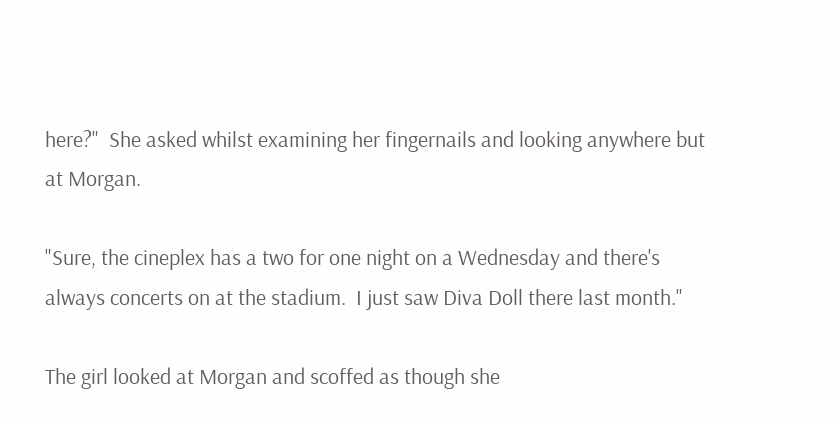here?"  She asked whilst examining her fingernails and looking anywhere but at Morgan.

"Sure, the cineplex has a two for one night on a Wednesday and there's always concerts on at the stadium.  I just saw Diva Doll there last month."

The girl looked at Morgan and scoffed as though she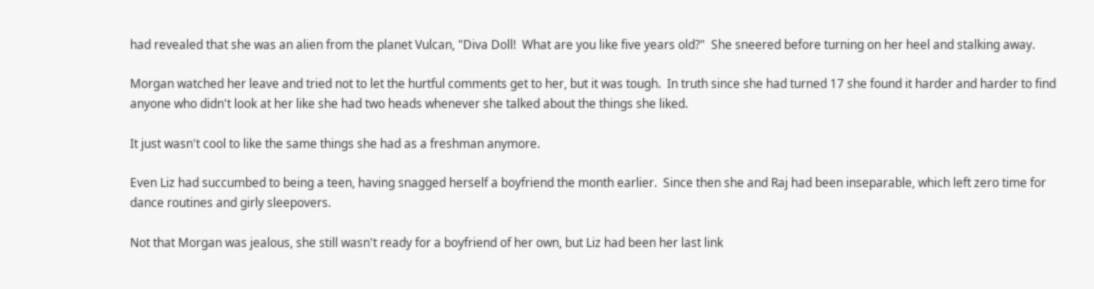had revealed that she was an alien from the planet Vulcan, "Diva Doll!  What are you like five years old?"  She sneered before turning on her heel and stalking away.

Morgan watched her leave and tried not to let the hurtful comments get to her, but it was tough.  In truth since she had turned 17 she found it harder and harder to find anyone who didn't look at her like she had two heads whenever she talked about the things she liked.

It just wasn't cool to like the same things she had as a freshman anymore.

Even Liz had succumbed to being a teen, having snagged herself a boyfriend the month earlier.  Since then she and Raj had been inseparable, which left zero time for dance routines and girly sleepovers.

Not that Morgan was jealous, she still wasn't ready for a boyfriend of her own, but Liz had been her last link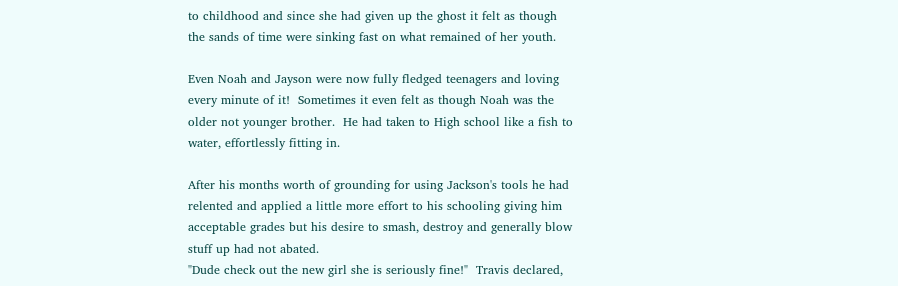to childhood and since she had given up the ghost it felt as though the sands of time were sinking fast on what remained of her youth.

Even Noah and Jayson were now fully fledged teenagers and loving every minute of it!  Sometimes it even felt as though Noah was the older not younger brother.  He had taken to High school like a fish to water, effortlessly fitting in.

After his months worth of grounding for using Jackson's tools he had relented and applied a little more effort to his schooling giving him acceptable grades but his desire to smash, destroy and generally blow stuff up had not abated.
"Dude check out the new girl she is seriously fine!"  Travis declared,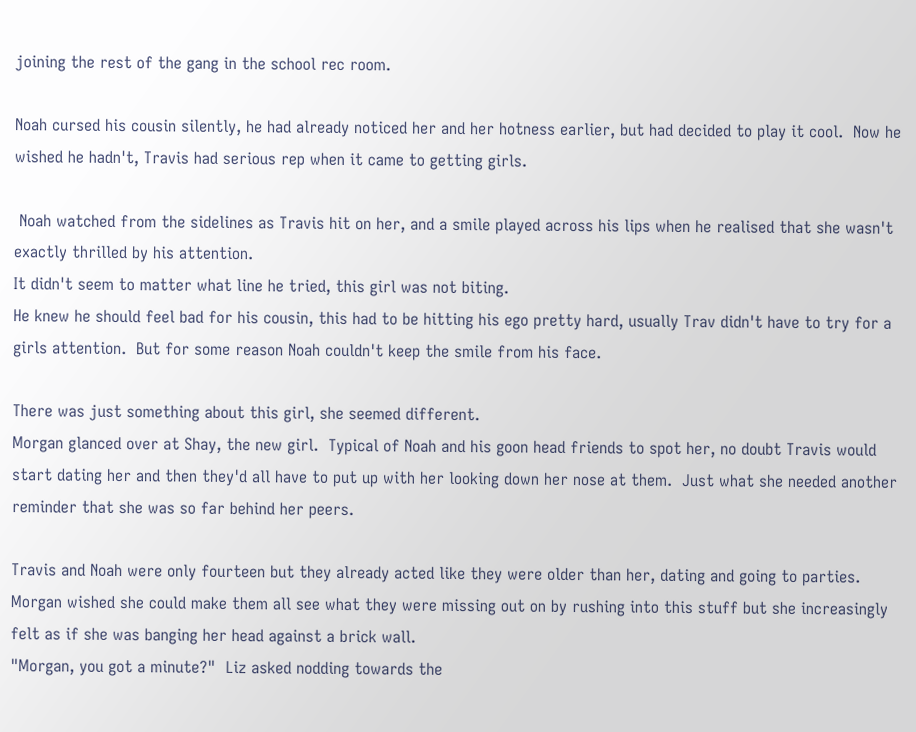joining the rest of the gang in the school rec room.

Noah cursed his cousin silently, he had already noticed her and her hotness earlier, but had decided to play it cool.  Now he wished he hadn't, Travis had serious rep when it came to getting girls.

 Noah watched from the sidelines as Travis hit on her, and a smile played across his lips when he realised that she wasn't exactly thrilled by his attention.
It didn't seem to matter what line he tried, this girl was not biting.
He knew he should feel bad for his cousin, this had to be hitting his ego pretty hard, usually Trav didn't have to try for a girls attention.  But for some reason Noah couldn't keep the smile from his face.

There was just something about this girl, she seemed different.
Morgan glanced over at Shay, the new girl.  Typical of Noah and his goon head friends to spot her, no doubt Travis would start dating her and then they'd all have to put up with her looking down her nose at them.  Just what she needed another reminder that she was so far behind her peers.

Travis and Noah were only fourteen but they already acted like they were older than her, dating and going to parties.  Morgan wished she could make them all see what they were missing out on by rushing into this stuff but she increasingly felt as if she was banging her head against a brick wall.
"Morgan, you got a minute?"  Liz asked nodding towards the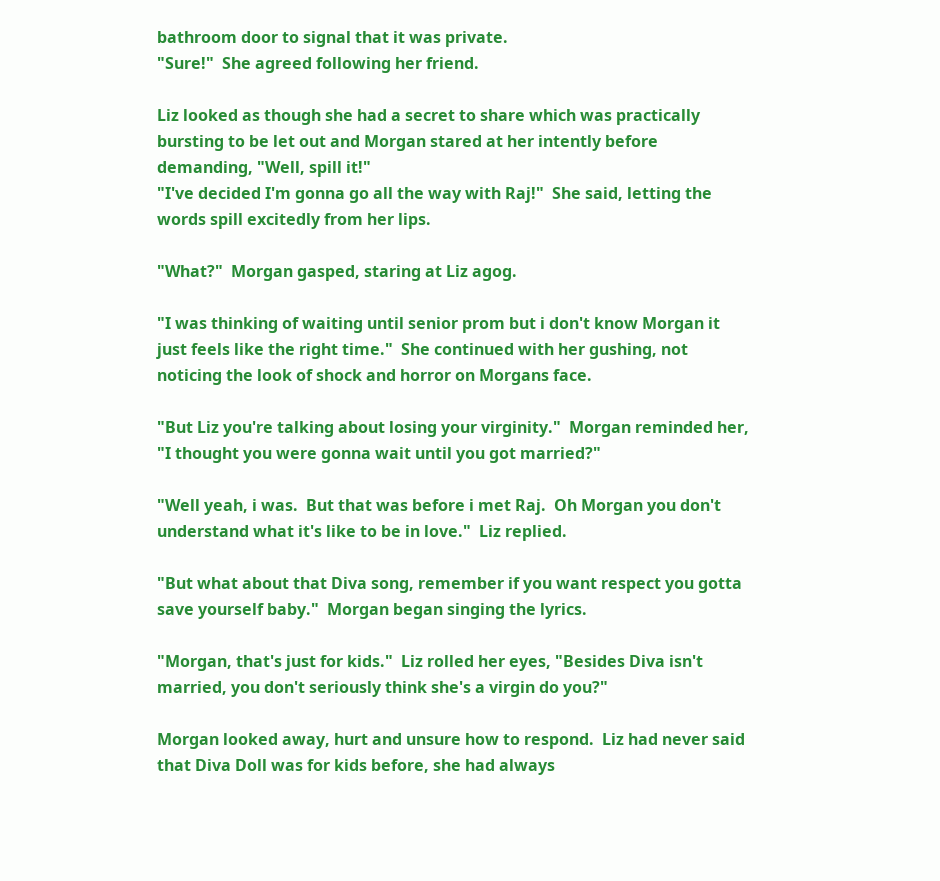bathroom door to signal that it was private.
"Sure!"  She agreed following her friend.

Liz looked as though she had a secret to share which was practically bursting to be let out and Morgan stared at her intently before demanding, "Well, spill it!"
"I've decided I'm gonna go all the way with Raj!"  She said, letting the words spill excitedly from her lips.

"What?"  Morgan gasped, staring at Liz agog.

"I was thinking of waiting until senior prom but i don't know Morgan it just feels like the right time."  She continued with her gushing, not noticing the look of shock and horror on Morgans face.

"But Liz you're talking about losing your virginity."  Morgan reminded her, "I thought you were gonna wait until you got married?"

"Well yeah, i was.  But that was before i met Raj.  Oh Morgan you don't understand what it's like to be in love."  Liz replied.

"But what about that Diva song, remember if you want respect you gotta save yourself baby."  Morgan began singing the lyrics.

"Morgan, that's just for kids."  Liz rolled her eyes, "Besides Diva isn't married, you don't seriously think she's a virgin do you?"

Morgan looked away, hurt and unsure how to respond.  Liz had never said that Diva Doll was for kids before, she had always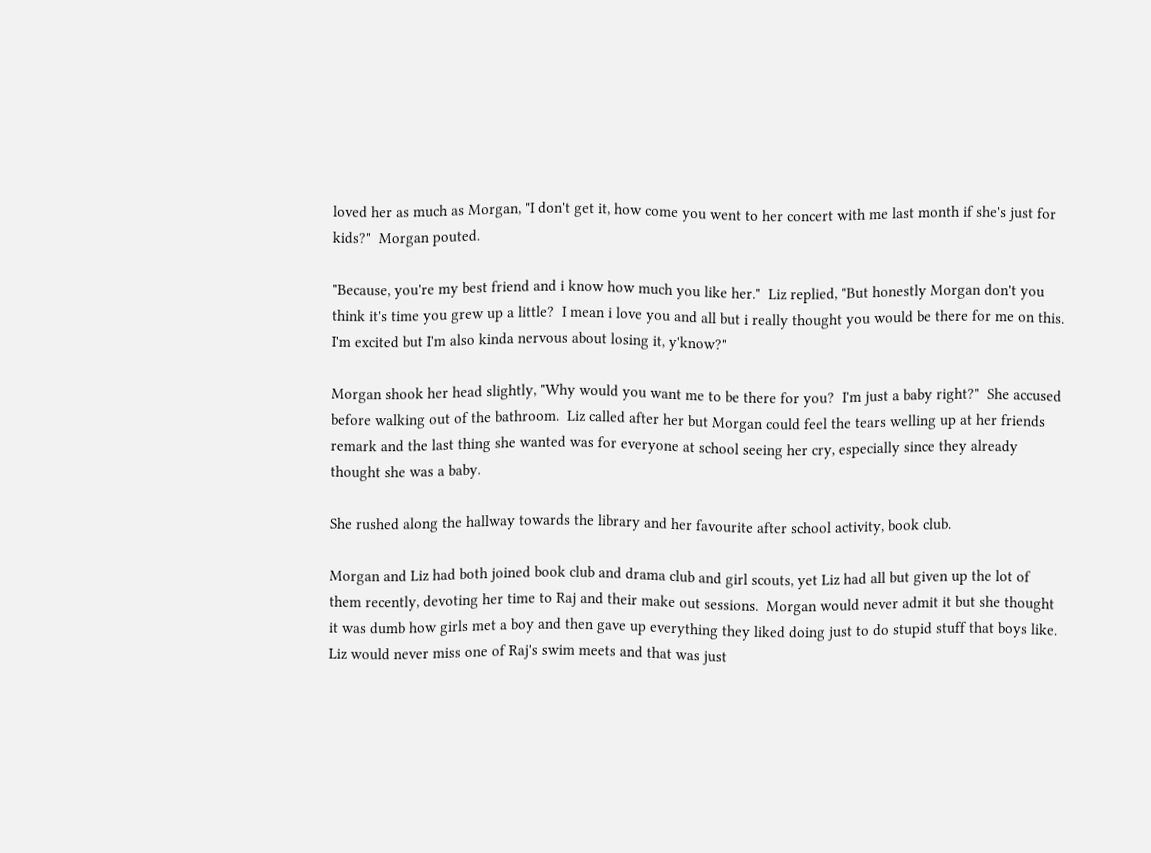loved her as much as Morgan, "I don't get it, how come you went to her concert with me last month if she's just for kids?"  Morgan pouted.

"Because, you're my best friend and i know how much you like her."  Liz replied, "But honestly Morgan don't you think it's time you grew up a little?  I mean i love you and all but i really thought you would be there for me on this.  I'm excited but I'm also kinda nervous about losing it, y'know?"

Morgan shook her head slightly, "Why would you want me to be there for you?  I'm just a baby right?"  She accused before walking out of the bathroom.  Liz called after her but Morgan could feel the tears welling up at her friends remark and the last thing she wanted was for everyone at school seeing her cry, especially since they already thought she was a baby.

She rushed along the hallway towards the library and her favourite after school activity, book club.

Morgan and Liz had both joined book club and drama club and girl scouts, yet Liz had all but given up the lot of them recently, devoting her time to Raj and their make out sessions.  Morgan would never admit it but she thought it was dumb how girls met a boy and then gave up everything they liked doing just to do stupid stuff that boys like.  Liz would never miss one of Raj's swim meets and that was just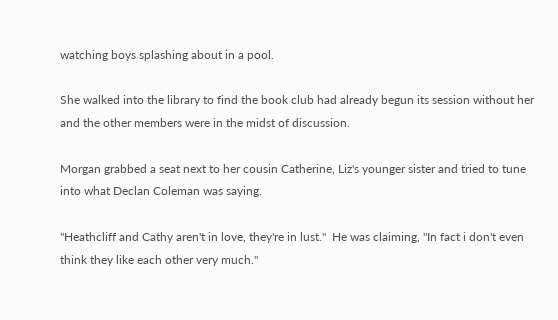watching boys splashing about in a pool.

She walked into the library to find the book club had already begun its session without her and the other members were in the midst of discussion.

Morgan grabbed a seat next to her cousin Catherine, Liz's younger sister and tried to tune into what Declan Coleman was saying.

"Heathcliff and Cathy aren't in love, they're in lust."  He was claiming, "In fact i don't even think they like each other very much."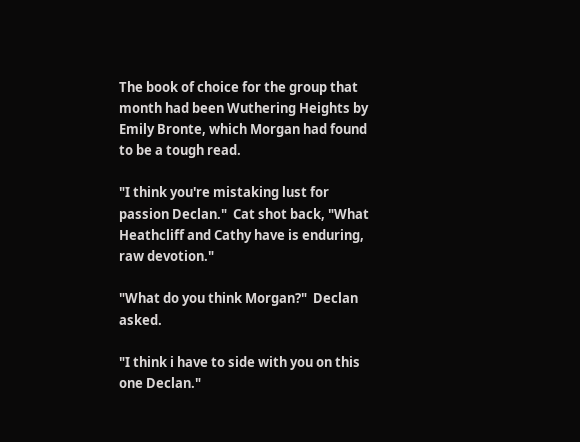The book of choice for the group that month had been Wuthering Heights by Emily Bronte, which Morgan had found to be a tough read.

"I think you're mistaking lust for passion Declan."  Cat shot back, "What Heathcliff and Cathy have is enduring, raw devotion."

"What do you think Morgan?"  Declan asked.

"I think i have to side with you on this one Declan."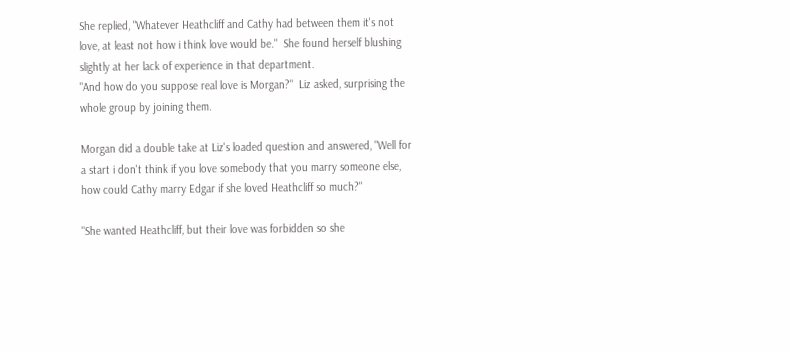She replied, "Whatever Heathcliff and Cathy had between them it's not love, at least not how i think love would be."  She found herself blushing slightly at her lack of experience in that department.
"And how do you suppose real love is Morgan?"  Liz asked, surprising the whole group by joining them.

Morgan did a double take at Liz's loaded question and answered, "Well for a start i don't think if you love somebody that you marry someone else, how could Cathy marry Edgar if she loved Heathcliff so much?"

"She wanted Heathcliff, but their love was forbidden so she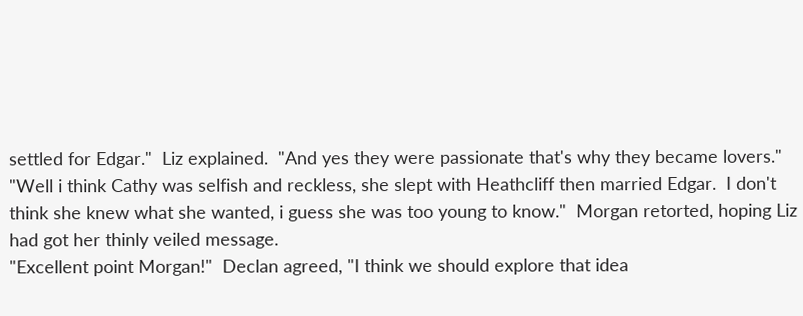settled for Edgar."  Liz explained.  "And yes they were passionate that's why they became lovers."
"Well i think Cathy was selfish and reckless, she slept with Heathcliff then married Edgar.  I don't think she knew what she wanted, i guess she was too young to know."  Morgan retorted, hoping Liz had got her thinly veiled message.
"Excellent point Morgan!"  Declan agreed, "I think we should explore that idea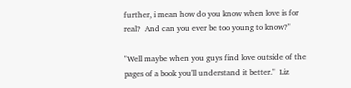further, i mean how do you know when love is for real?  And can you ever be too young to know?"

"Well maybe when you guys find love outside of the pages of a book you'll understand it better."  Liz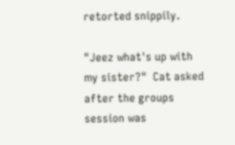retorted snippily.

"Jeez what's up with my sister?"  Cat asked after the groups session was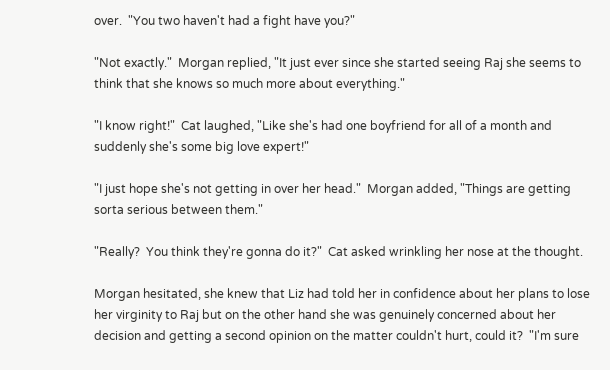over.  "You two haven't had a fight have you?"

"Not exactly."  Morgan replied, "It just ever since she started seeing Raj she seems to think that she knows so much more about everything."

"I know right!"  Cat laughed, "Like she's had one boyfriend for all of a month and suddenly she's some big love expert!"

"I just hope she's not getting in over her head."  Morgan added, "Things are getting sorta serious between them."

"Really?  You think they're gonna do it?"  Cat asked wrinkling her nose at the thought.

Morgan hesitated, she knew that Liz had told her in confidence about her plans to lose her virginity to Raj but on the other hand she was genuinely concerned about her decision and getting a second opinion on the matter couldn't hurt, could it?  "I'm sure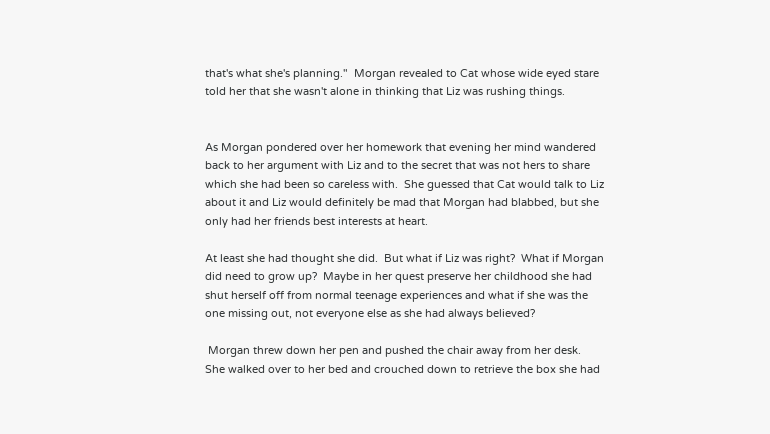that's what she's planning."  Morgan revealed to Cat whose wide eyed stare told her that she wasn't alone in thinking that Liz was rushing things.


As Morgan pondered over her homework that evening her mind wandered back to her argument with Liz and to the secret that was not hers to share which she had been so careless with.  She guessed that Cat would talk to Liz about it and Liz would definitely be mad that Morgan had blabbed, but she only had her friends best interests at heart.

At least she had thought she did.  But what if Liz was right?  What if Morgan did need to grow up?  Maybe in her quest preserve her childhood she had shut herself off from normal teenage experiences and what if she was the one missing out, not everyone else as she had always believed?

 Morgan threw down her pen and pushed the chair away from her desk.  She walked over to her bed and crouched down to retrieve the box she had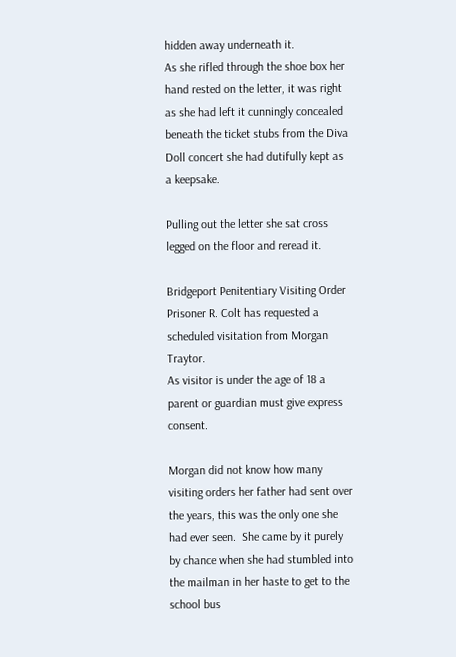hidden away underneath it.
As she rifled through the shoe box her hand rested on the letter, it was right as she had left it cunningly concealed beneath the ticket stubs from the Diva Doll concert she had dutifully kept as a keepsake.

Pulling out the letter she sat cross legged on the floor and reread it.

Bridgeport Penitentiary Visiting Order
Prisoner R. Colt has requested a scheduled visitation from Morgan Traytor.
As visitor is under the age of 18 a parent or guardian must give express consent.

Morgan did not know how many visiting orders her father had sent over the years, this was the only one she had ever seen.  She came by it purely by chance when she had stumbled into the mailman in her haste to get to the school bus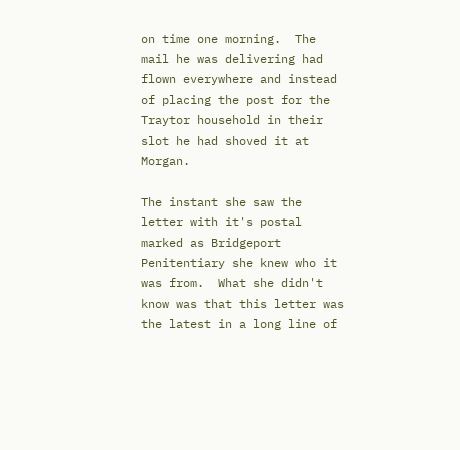on time one morning.  The mail he was delivering had flown everywhere and instead of placing the post for the Traytor household in their slot he had shoved it at Morgan.

The instant she saw the letter with it's postal marked as Bridgeport Penitentiary she knew who it was from.  What she didn't know was that this letter was the latest in a long line of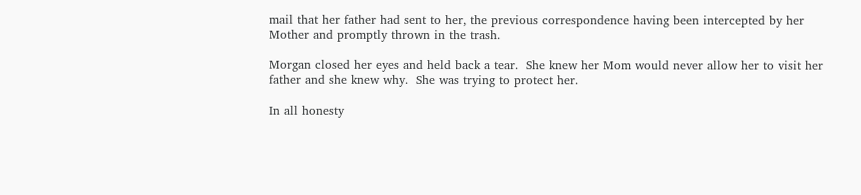mail that her father had sent to her, the previous correspondence having been intercepted by her Mother and promptly thrown in the trash.

Morgan closed her eyes and held back a tear.  She knew her Mom would never allow her to visit her father and she knew why.  She was trying to protect her.

In all honesty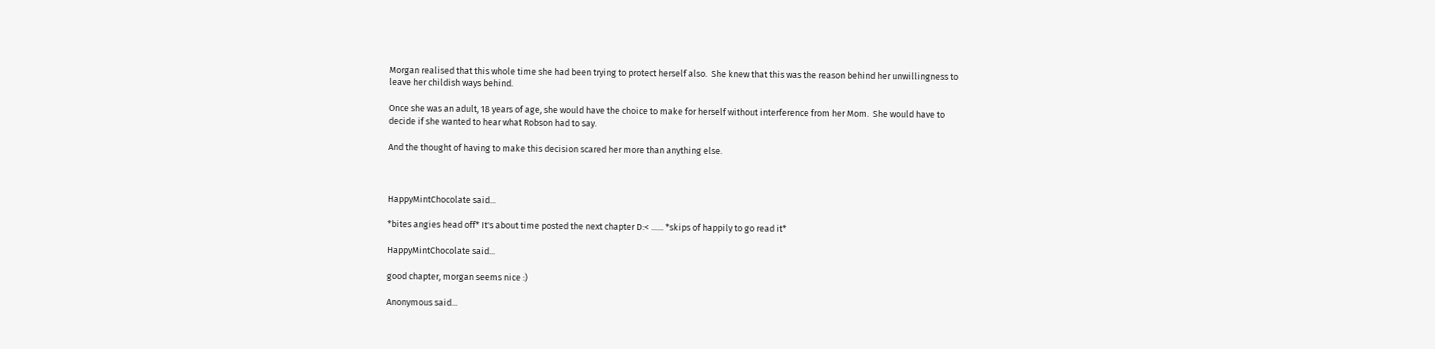Morgan realised that this whole time she had been trying to protect herself also.  She knew that this was the reason behind her unwillingness to leave her childish ways behind.

Once she was an adult, 18 years of age, she would have the choice to make for herself without interference from her Mom.  She would have to decide if she wanted to hear what Robson had to say.

And the thought of having to make this decision scared her more than anything else.



HappyMintChocolate said...

*bites angies head off* It's about time posted the next chapter D:< ...... *skips of happily to go read it*

HappyMintChocolate said...

good chapter, morgan seems nice :)

Anonymous said...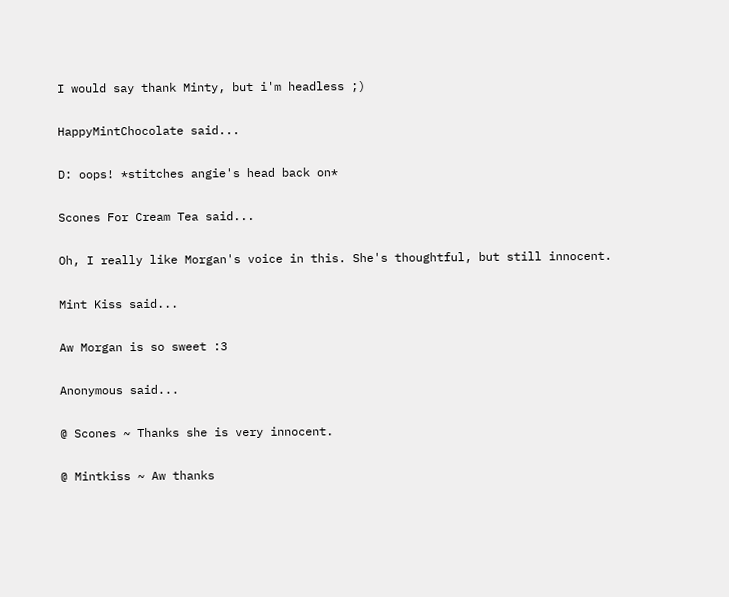I would say thank Minty, but i'm headless ;)

HappyMintChocolate said...

D: oops! *stitches angie's head back on*

Scones For Cream Tea said...

Oh, I really like Morgan's voice in this. She's thoughtful, but still innocent.

Mint Kiss said...

Aw Morgan is so sweet :3

Anonymous said...

@ Scones ~ Thanks she is very innocent.

@ Mintkiss ~ Aw thanks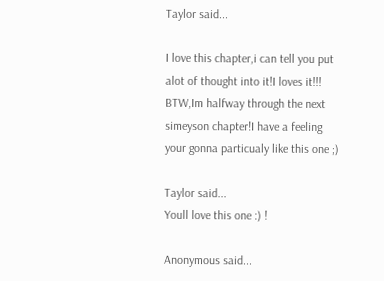Taylor said...

I love this chapter,i can tell you put alot of thought into it!I loves it!!!
BTW,Im halfway through the next simeyson chapter!I have a feeling your gonna particualy like this one ;)

Taylor said...
Youll love this one :) !

Anonymous said...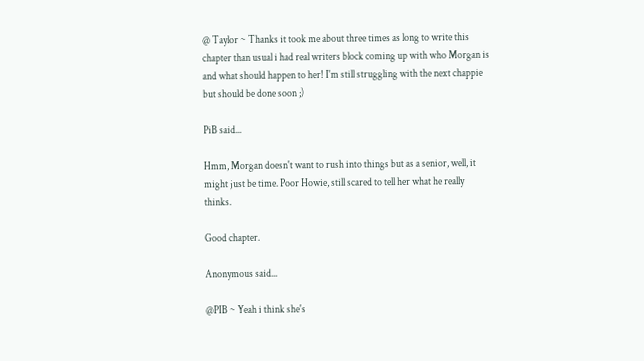@ Taylor ~ Thanks it took me about three times as long to write this chapter than usual i had real writers block coming up with who Morgan is and what should happen to her! I'm still struggling with the next chappie but should be done soon ;)

PiB said...

Hmm, Morgan doesn't want to rush into things but as a senior, well, it might just be time. Poor Howie, still scared to tell her what he really thinks.

Good chapter.

Anonymous said...

@PIB ~ Yeah i think she's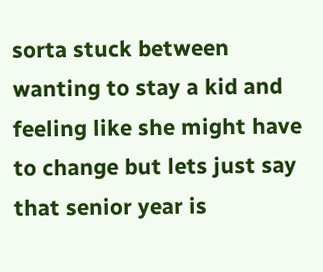sorta stuck between wanting to stay a kid and feeling like she might have to change but lets just say that senior year is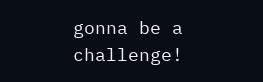gonna be a challenge!